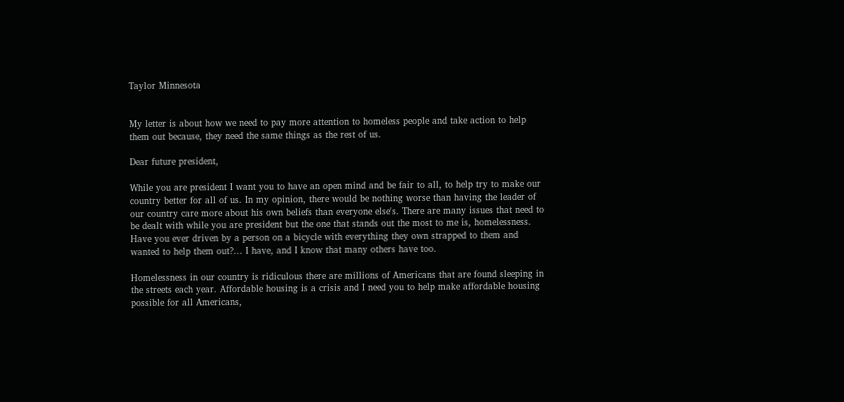Taylor Minnesota


My letter is about how we need to pay more attention to homeless people and take action to help them out because, they need the same things as the rest of us.

Dear future president,

While you are president I want you to have an open mind and be fair to all, to help try to make our country better for all of us. In my opinion, there would be nothing worse than having the leader of our country care more about his own beliefs than everyone else's. There are many issues that need to be dealt with while you are president but the one that stands out the most to me is, homelessness. Have you ever driven by a person on a bicycle with everything they own strapped to them and wanted to help them out?... I have, and I know that many others have too.

Homelessness in our country is ridiculous there are millions of Americans that are found sleeping in the streets each year. Affordable housing is a crisis and I need you to help make affordable housing possible for all Americans,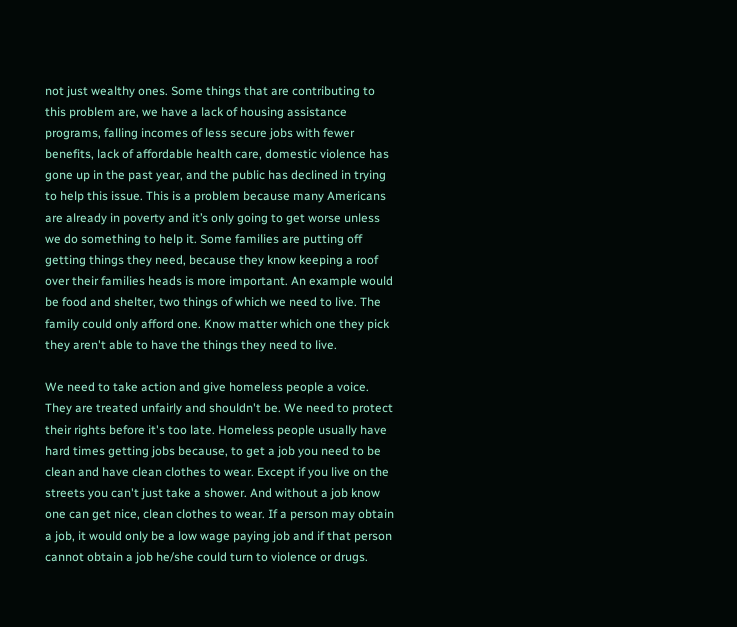not just wealthy ones. Some things that are contributing to this problem are, we have a lack of housing assistance programs, falling incomes of less secure jobs with fewer benefits, lack of affordable health care, domestic violence has gone up in the past year, and the public has declined in trying to help this issue. This is a problem because many Americans are already in poverty and it’s only going to get worse unless we do something to help it. Some families are putting off getting things they need, because they know keeping a roof over their families heads is more important. An example would be food and shelter, two things of which we need to live. The family could only afford one. Know matter which one they pick they aren't able to have the things they need to live.

We need to take action and give homeless people a voice. They are treated unfairly and shouldn't be. We need to protect their rights before it's too late. Homeless people usually have hard times getting jobs because, to get a job you need to be clean and have clean clothes to wear. Except if you live on the streets you can't just take a shower. And without a job know one can get nice, clean clothes to wear. If a person may obtain a job, it would only be a low wage paying job and if that person cannot obtain a job he/she could turn to violence or drugs.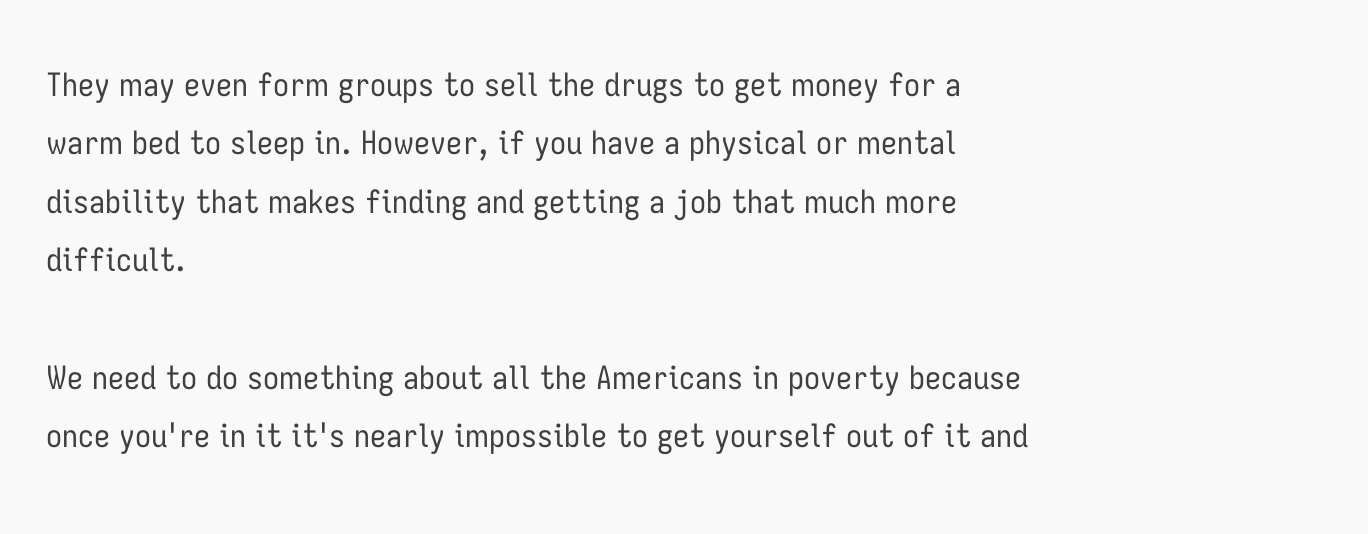They may even form groups to sell the drugs to get money for a warm bed to sleep in. However, if you have a physical or mental disability that makes finding and getting a job that much more difficult.

We need to do something about all the Americans in poverty because once you're in it it's nearly impossible to get yourself out of it and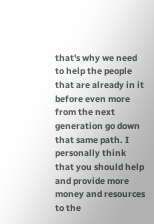that's why we need to help the people that are already in it before even more from the next generation go down that same path. I personally think that you should help and provide more money and resources to the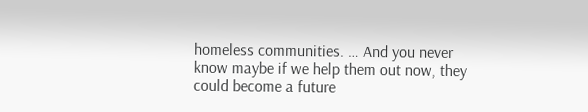homeless communities. … And you never know maybe if we help them out now, they could become a future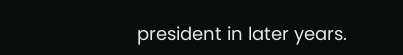president in later years.